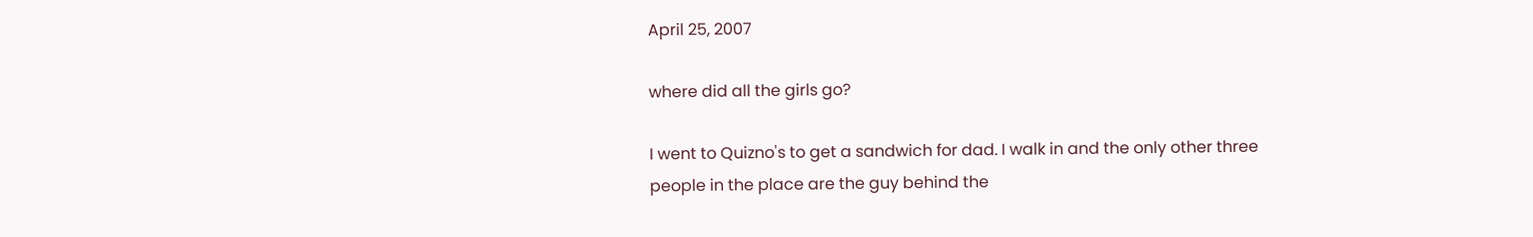April 25, 2007

where did all the girls go?

I went to Quizno's to get a sandwich for dad. I walk in and the only other three people in the place are the guy behind the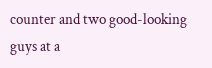counter and two good-looking guys at a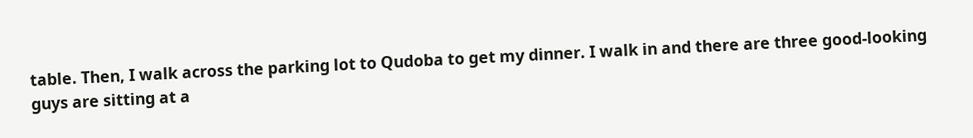table. Then, I walk across the parking lot to Qudoba to get my dinner. I walk in and there are three good-looking guys are sitting at a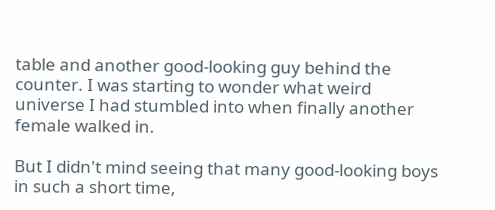table and another good-looking guy behind the counter. I was starting to wonder what weird universe I had stumbled into when finally another female walked in.

But I didn't mind seeing that many good-looking boys in such a short time,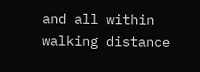and all within walking distance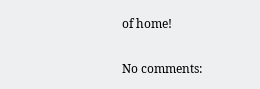of home!

No comments: